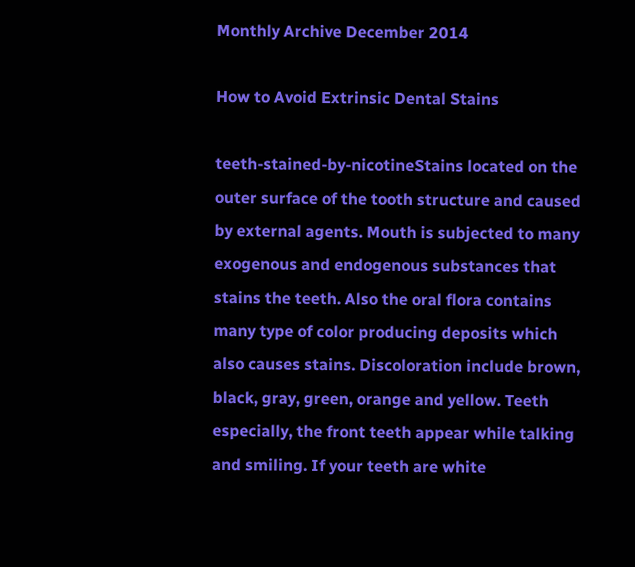Monthly Archive December 2014

How to Avoid Extrinsic Dental Stains

teeth-stained-by-nicotineStains located on the outer surface of the tooth structure and caused by external agents. Mouth is subjected to many exogenous and endogenous substances that stains the teeth. Also the oral flora contains many type of color producing deposits which also causes stains. Discoloration include brown, black, gray, green, orange and yellow. Teeth especially, the front teeth appear while talking and smiling. If your teeth are white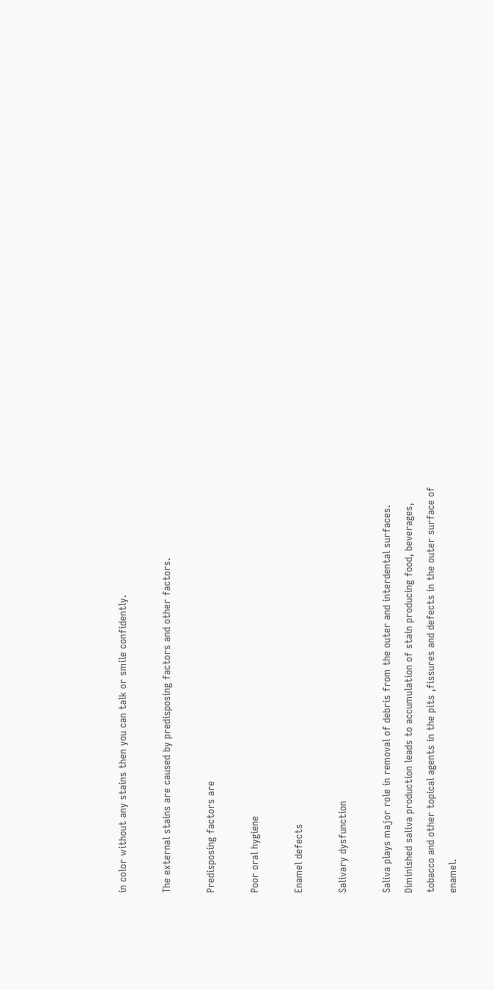in color without any stains then you can talk or smile confidently.

The external stains are caused by predisposing factors and other factors.

Predisposing factors are

Poor oral hygiene

Enamel defects

Salivary dysfunction

Saliva plays major role in removal of debris from the outer and interdental surfaces. Diminished saliva production leads to accumulation of stain producing food, beverages, tobacco and other topical agents in the pits ,fissures and defects in the outer surface of enamel.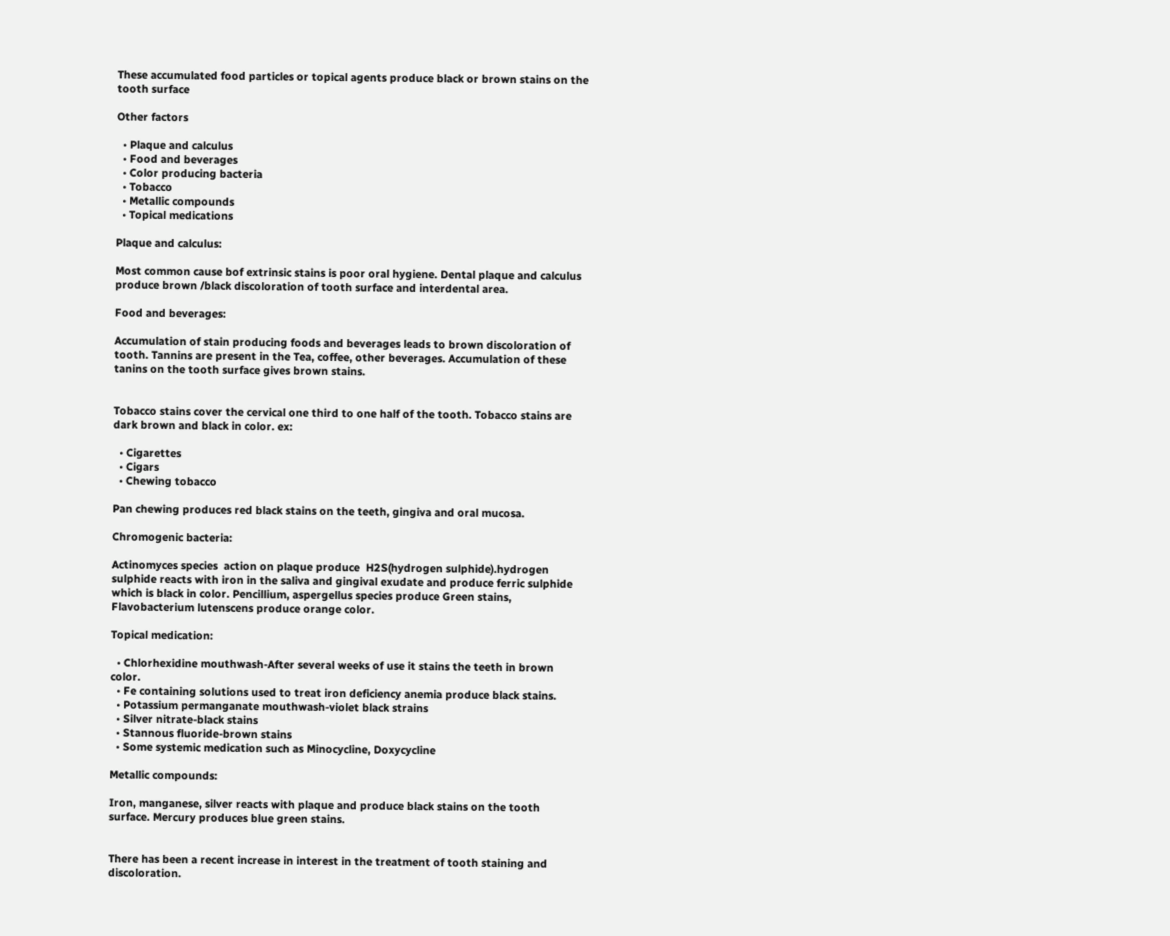These accumulated food particles or topical agents produce black or brown stains on the tooth surface

Other factors

  • Plaque and calculus
  • Food and beverages
  • Color producing bacteria
  • Tobacco
  • Metallic compounds
  • Topical medications

Plaque and calculus:

Most common cause bof extrinsic stains is poor oral hygiene. Dental plaque and calculus produce brown /black discoloration of tooth surface and interdental area.

Food and beverages:

Accumulation of stain producing foods and beverages leads to brown discoloration of tooth. Tannins are present in the Tea, coffee, other beverages. Accumulation of these tanins on the tooth surface gives brown stains.


Tobacco stains cover the cervical one third to one half of the tooth. Tobacco stains are dark brown and black in color. ex:

  • Cigarettes
  • Cigars
  • Chewing tobacco

Pan chewing produces red black stains on the teeth, gingiva and oral mucosa.

Chromogenic bacteria:

Actinomyces species  action on plaque produce  H2S(hydrogen sulphide).hydrogen sulphide reacts with iron in the saliva and gingival exudate and produce ferric sulphide which is black in color. Pencillium, aspergellus species produce Green stains, Flavobacterium lutenscens produce orange color.

Topical medication:

  • Chlorhexidine mouthwash-After several weeks of use it stains the teeth in brown color.
  • Fe containing solutions used to treat iron deficiency anemia produce black stains.
  • Potassium permanganate mouthwash-violet black strains
  • Silver nitrate-black stains
  • Stannous fluoride-brown stains
  • Some systemic medication such as Minocycline, Doxycycline

Metallic compounds:

Iron, manganese, silver reacts with plaque and produce black stains on the tooth surface. Mercury produces blue green stains.


There has been a recent increase in interest in the treatment of tooth staining and discoloration.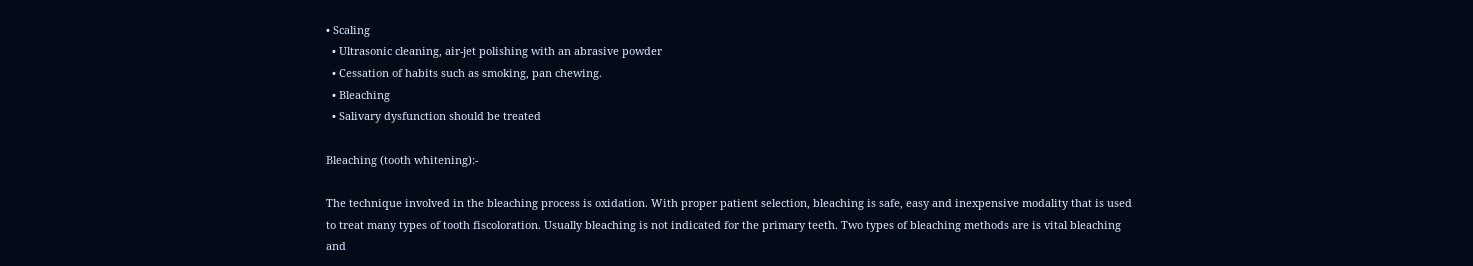• Scaling
  • Ultrasonic cleaning, air-jet polishing with an abrasive powder
  • Cessation of habits such as smoking, pan chewing.
  • Bleaching
  • Salivary dysfunction should be treated

Bleaching (tooth whitening):-

The technique involved in the bleaching process is oxidation. With proper patient selection, bleaching is safe, easy and inexpensive modality that is used to treat many types of tooth fiscoloration. Usually bleaching is not indicated for the primary teeth. Two types of bleaching methods are is vital bleaching and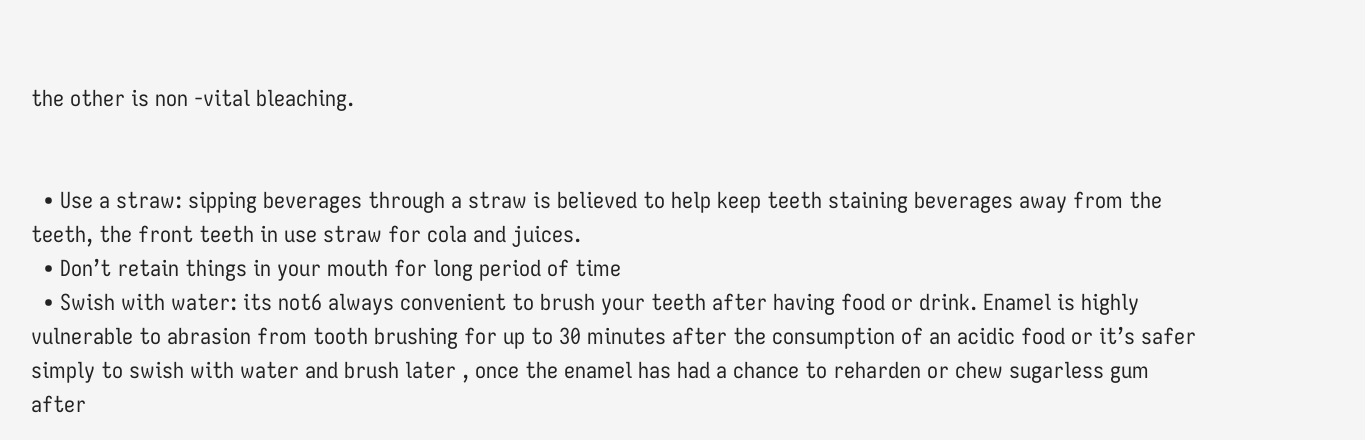the other is non -vital bleaching.


  • Use a straw: sipping beverages through a straw is believed to help keep teeth staining beverages away from the teeth, the front teeth in use straw for cola and juices.
  • Don’t retain things in your mouth for long period of time
  • Swish with water: its not6 always convenient to brush your teeth after having food or drink. Enamel is highly vulnerable to abrasion from tooth brushing for up to 30 minutes after the consumption of an acidic food or it’s safer simply to swish with water and brush later , once the enamel has had a chance to reharden or chew sugarless gum after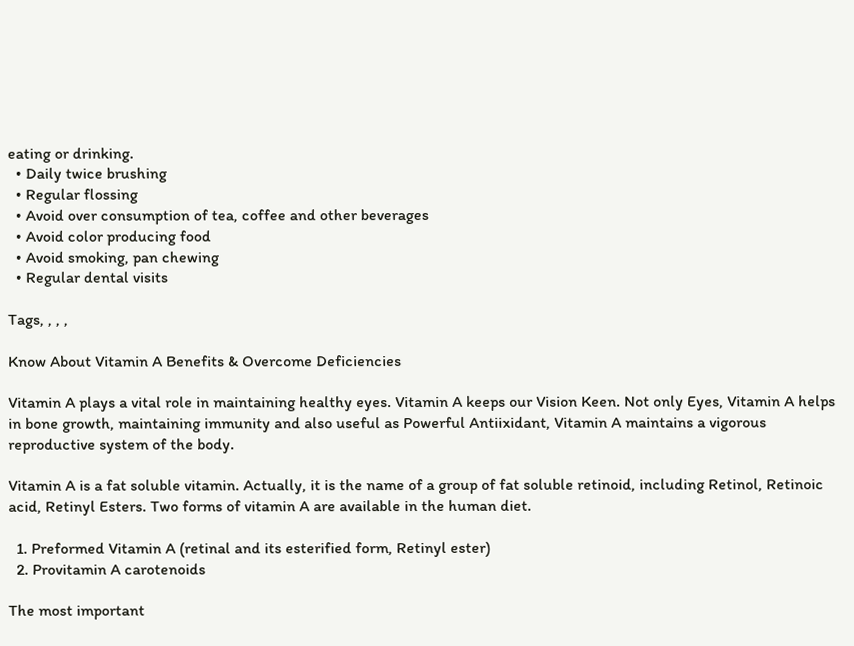eating or drinking.
  • Daily twice brushing
  • Regular flossing
  • Avoid over consumption of tea, coffee and other beverages
  • Avoid color producing food
  • Avoid smoking, pan chewing
  • Regular dental visits

Tags, , , ,

Know About Vitamin A Benefits & Overcome Deficiencies

Vitamin A plays a vital role in maintaining healthy eyes. Vitamin A keeps our Vision Keen. Not only Eyes, Vitamin A helps in bone growth, maintaining immunity and also useful as Powerful Antiixidant, Vitamin A maintains a vigorous reproductive system of the body.

Vitamin A is a fat soluble vitamin. Actually, it is the name of a group of fat soluble retinoid, including Retinol, Retinoic acid, Retinyl Esters. Two forms of vitamin A are available in the human diet.

  1. Preformed Vitamin A (retinal and its esterified form, Retinyl ester)
  2. Provitamin A carotenoids

The most important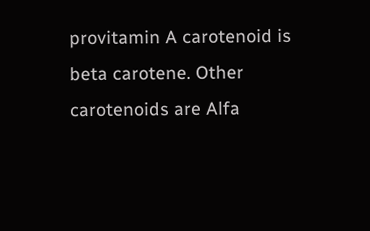provitamin A carotenoid is beta carotene. Other carotenoids are Alfa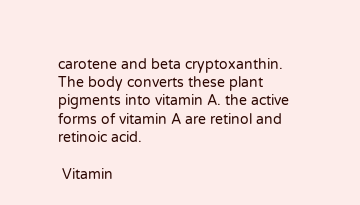carotene and beta cryptoxanthin. The body converts these plant pigments into vitamin A. the active forms of vitamin A are retinol and retinoic acid.

 Vitamin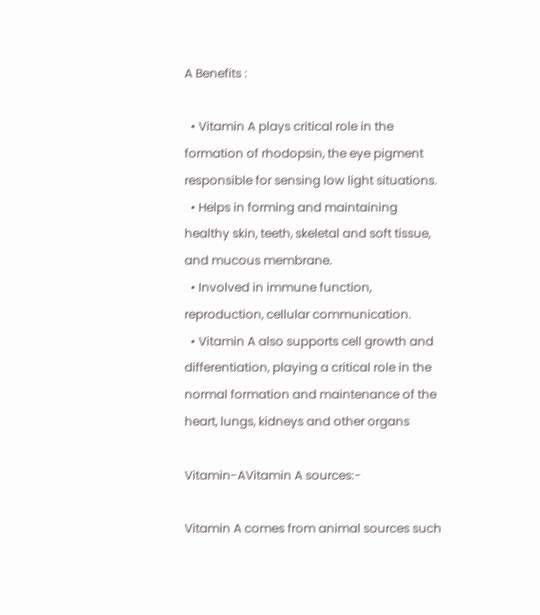A Benefits :

  • Vitamin A plays critical role in the formation of rhodopsin, the eye pigment responsible for sensing low light situations.
  • Helps in forming and maintaining healthy skin, teeth, skeletal and soft tissue, and mucous membrane.
  • Involved in immune function, reproduction, cellular communication.
  • Vitamin A also supports cell growth and differentiation, playing a critical role in the normal formation and maintenance of the heart, lungs, kidneys and other organs

Vitamin-AVitamin A sources:-

Vitamin A comes from animal sources such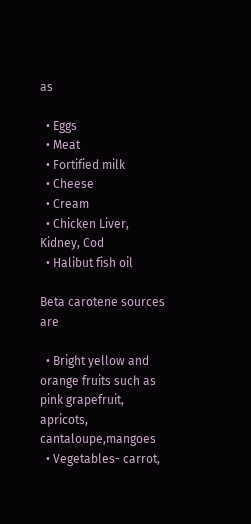as

  • Eggs
  • Meat
  • Fortified milk
  • Cheese
  • Cream
  • Chicken Liver, Kidney, Cod
  • Halibut fish oil

Beta carotene sources are

  • Bright yellow and orange fruits such as pink grapefruit, apricots, cantaloupe,mangoes
  • Vegetables- carrot,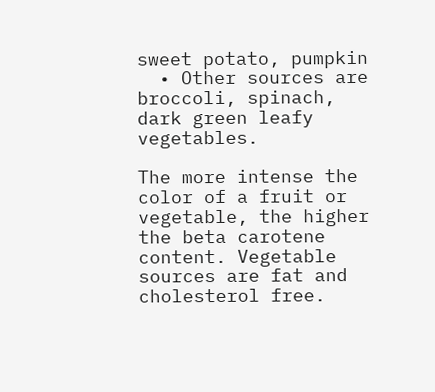sweet potato, pumpkin
  • Other sources are broccoli, spinach, dark green leafy vegetables.

The more intense the color of a fruit or vegetable, the higher the beta carotene content. Vegetable sources are fat and cholesterol free.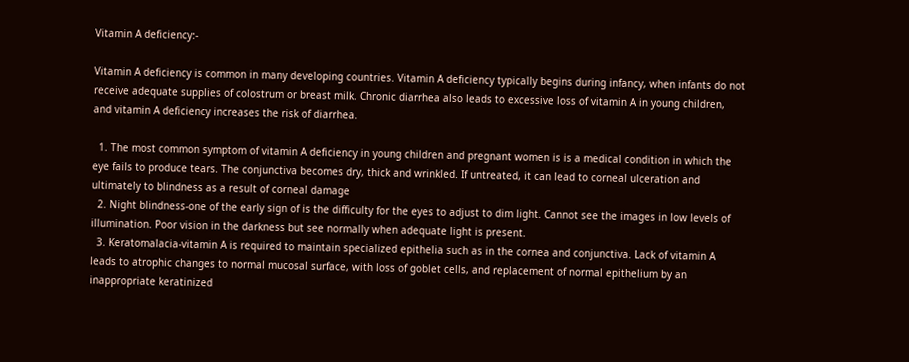Vitamin A deficiency:-

Vitamin A deficiency is common in many developing countries. Vitamin A deficiency typically begins during infancy, when infants do not receive adequate supplies of colostrum or breast milk. Chronic diarrhea also leads to excessive loss of vitamin A in young children, and vitamin A deficiency increases the risk of diarrhea.

  1. The most common symptom of vitamin A deficiency in young children and pregnant women is is a medical condition in which the eye fails to produce tears. The conjunctiva becomes dry, thick and wrinkled. If untreated, it can lead to corneal ulceration and ultimately to blindness as a result of corneal damage
  2. Night blindness-one of the early sign of is the difficulty for the eyes to adjust to dim light. Cannot see the images in low levels of illumination. Poor vision in the darkness but see normally when adequate light is present.
  3. Keratomalacia-vitamin A is required to maintain specialized epithelia such as in the cornea and conjunctiva. Lack of vitamin A leads to atrophic changes to normal mucosal surface, with loss of goblet cells, and replacement of normal epithelium by an inappropriate keratinized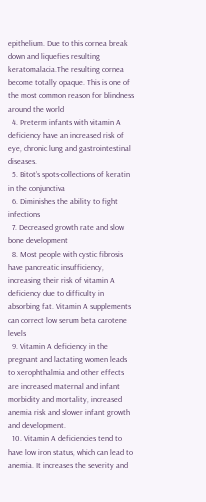epithelium. Due to this cornea break down and liquefies resulting keratomalacia.The resulting cornea become totally opaque. This is one of the most common reason for blindness around the world
  4. Preterm infants with vitamin A deficiency have an increased risk of eye, chronic lung and gastrointestinal diseases.
  5. Bitot’s spots-collections of keratin in the conjunctiva
  6. Diminishes the ability to fight infections
  7. Decreased growth rate and slow bone development
  8. Most people with cystic fibrosis have pancreatic insufficiency, increasing their risk of vitamin A deficiency due to difficulty in absorbing fat. Vitamin A supplements can correct low serum beta carotene levels
  9. Vitamin A deficiency in the pregnant and lactating women leads to xerophthalmia and other effects are increased maternal and infant morbidity and mortality, increased anemia risk and slower infant growth and development.
  10. Vitamin A deficiencies tend to have low iron status, which can lead to anemia. It increases the severity and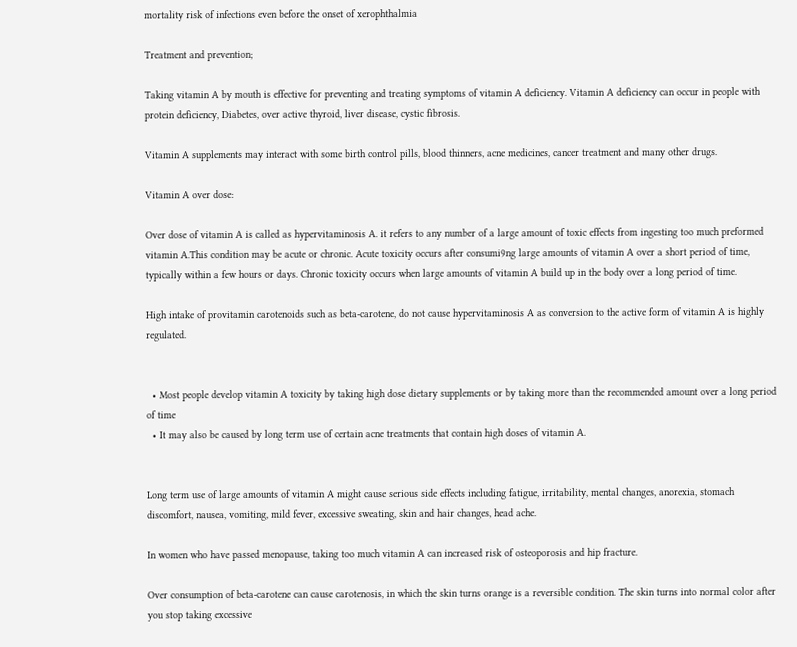mortality risk of infections even before the onset of xerophthalmia

Treatment and prevention;

Taking vitamin A by mouth is effective for preventing and treating symptoms of vitamin A deficiency. Vitamin A deficiency can occur in people with protein deficiency, Diabetes, over active thyroid, liver disease, cystic fibrosis.

Vitamin A supplements may interact with some birth control pills, blood thinners, acne medicines, cancer treatment and many other drugs.

Vitamin A over dose:

Over dose of vitamin A is called as hypervitaminosis A. it refers to any number of a large amount of toxic effects from ingesting too much preformed vitamin A.This condition may be acute or chronic. Acute toxicity occurs after consumi9ng large amounts of vitamin A over a short period of time, typically within a few hours or days. Chronic toxicity occurs when large amounts of vitamin A build up in the body over a long period of time.

High intake of provitamin carotenoids such as beta-carotene, do not cause hypervitaminosis A as conversion to the active form of vitamin A is highly regulated.


  • Most people develop vitamin A toxicity by taking high dose dietary supplements or by taking more than the recommended amount over a long period of time
  • It may also be caused by long term use of certain acne treatments that contain high doses of vitamin A.


Long term use of large amounts of vitamin A might cause serious side effects including fatigue, irritability, mental changes, anorexia, stomach discomfort, nausea, vomiting, mild fever, excessive sweating, skin and hair changes, head ache.

In women who have passed menopause, taking too much vitamin A can increased risk of osteoporosis and hip fracture.

Over consumption of beta-carotene can cause carotenosis, in which the skin turns orange is a reversible condition. The skin turns into normal color after you stop taking excessive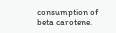consumption of beta carotene.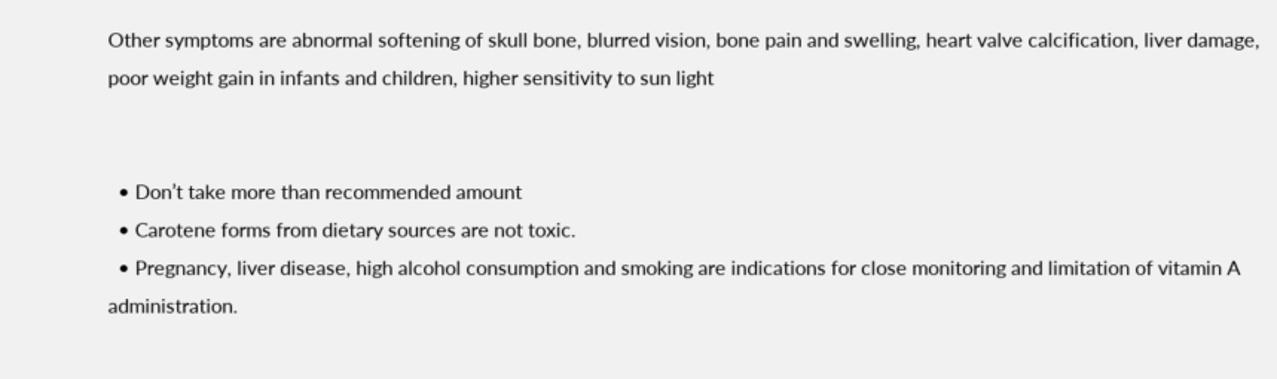Other symptoms are abnormal softening of skull bone, blurred vision, bone pain and swelling, heart valve calcification, liver damage, poor weight gain in infants and children, higher sensitivity to sun light


  • Don’t take more than recommended amount
  • Carotene forms from dietary sources are not toxic.
  • Pregnancy, liver disease, high alcohol consumption and smoking are indications for close monitoring and limitation of vitamin A administration.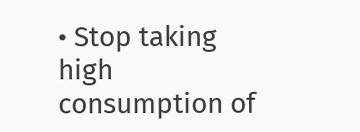• Stop taking high consumption of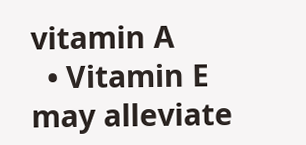vitamin A
  • Vitamin E may alleviate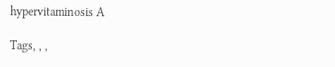hypervitaminosis A

Tags, , ,